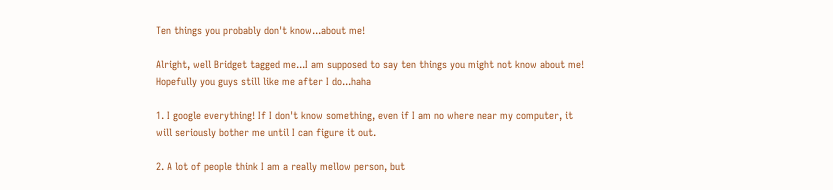Ten things you probably don't know...about me!

Alright, well Bridget tagged me...I am supposed to say ten things you might not know about me! Hopefully you guys still like me after I do...haha

1. I google everything! If I don't know something, even if I am no where near my computer, it will seriously bother me until I can figure it out.

2. A lot of people think I am a really mellow person, but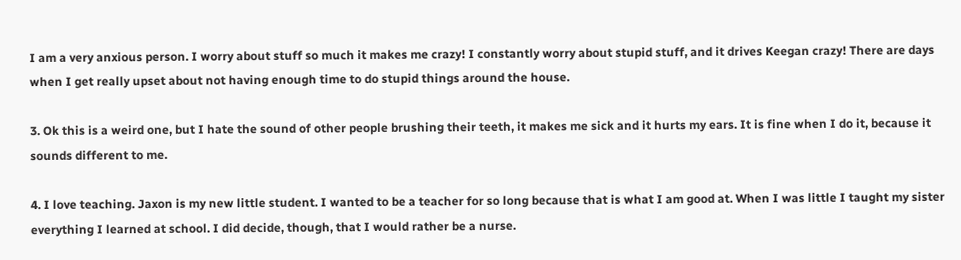I am a very anxious person. I worry about stuff so much it makes me crazy! I constantly worry about stupid stuff, and it drives Keegan crazy! There are days when I get really upset about not having enough time to do stupid things around the house.

3. Ok this is a weird one, but I hate the sound of other people brushing their teeth, it makes me sick and it hurts my ears. It is fine when I do it, because it sounds different to me.

4. I love teaching. Jaxon is my new little student. I wanted to be a teacher for so long because that is what I am good at. When I was little I taught my sister everything I learned at school. I did decide, though, that I would rather be a nurse.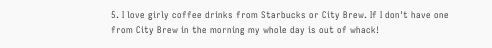5. I love girly coffee drinks from Starbucks or City Brew. If I don't have one from City Brew in the morning my whole day is out of whack!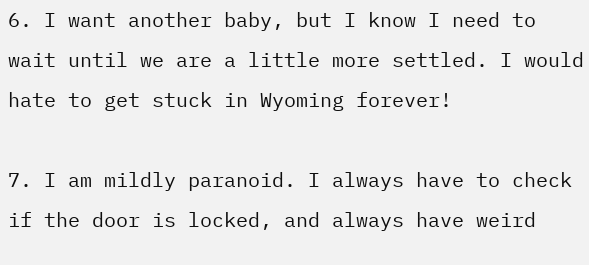6. I want another baby, but I know I need to wait until we are a little more settled. I would hate to get stuck in Wyoming forever!

7. I am mildly paranoid. I always have to check if the door is locked, and always have weird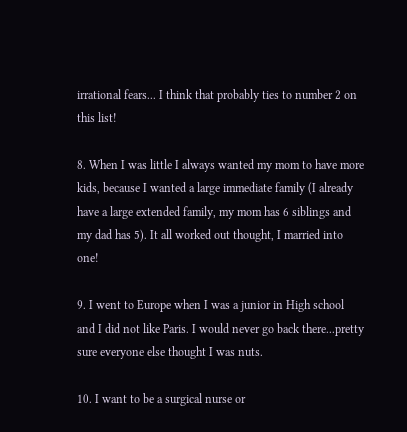irrational fears... I think that probably ties to number 2 on this list!

8. When I was little I always wanted my mom to have more kids, because I wanted a large immediate family (I already have a large extended family, my mom has 6 siblings and my dad has 5). It all worked out thought, I married into one!

9. I went to Europe when I was a junior in High school and I did not like Paris. I would never go back there...pretty sure everyone else thought I was nuts.

10. I want to be a surgical nurse or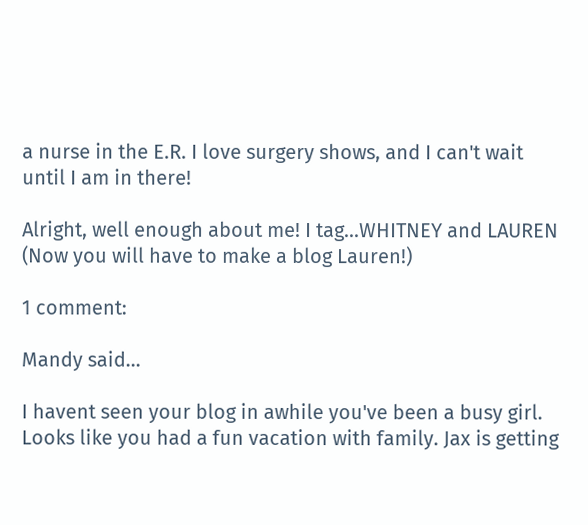a nurse in the E.R. I love surgery shows, and I can't wait until I am in there!

Alright, well enough about me! I tag...WHITNEY and LAUREN (Now you will have to make a blog Lauren!)

1 comment:

Mandy said...

I havent seen your blog in awhile you've been a busy girl. Looks like you had a fun vacation with family. Jax is getting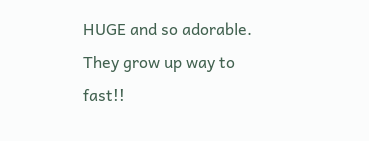HUGE and so adorable. They grow up way to fast!!